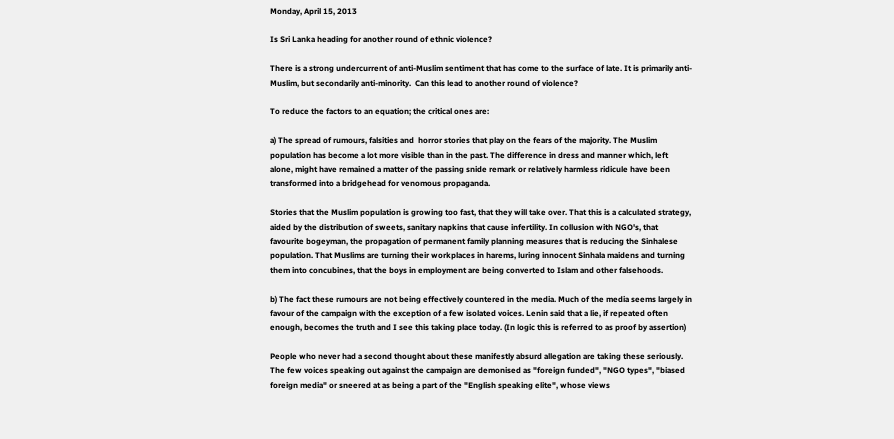Monday, April 15, 2013

Is Sri Lanka heading for another round of ethnic violence?

There is a strong undercurrent of anti-Muslim sentiment that has come to the surface of late. It is primarily anti-Muslim, but secondarily anti-minority.  Can this lead to another round of violence?

To reduce the factors to an equation; the critical ones are:

a) The spread of rumours, falsities and  horror stories that play on the fears of the majority. The Muslim population has become a lot more visible than in the past. The difference in dress and manner which, left alone, might have remained a matter of the passing snide remark or relatively harmless ridicule have been transformed into a bridgehead for venomous propaganda.

Stories that the Muslim population is growing too fast, that they will take over. That this is a calculated strategy, aided by the distribution of sweets, sanitary napkins that cause infertility. In collusion with NGO's, that favourite bogeyman, the propagation of permanent family planning measures that is reducing the Sinhalese population. That Muslims are turning their workplaces in harems, luring innocent Sinhala maidens and turning them into concubines, that the boys in employment are being converted to Islam and other falsehoods.

b) The fact these rumours are not being effectively countered in the media. Much of the media seems largely in favour of the campaign with the exception of a few isolated voices. Lenin said that a lie, if repeated often enough, becomes the truth and I see this taking place today. (In logic this is referred to as proof by assertion)

People who never had a second thought about these manifestly absurd allegation are taking these seriously. The few voices speaking out against the campaign are demonised as "foreign funded", "NGO types", "biased foreign media" or sneered at as being a part of the "English speaking elite", whose views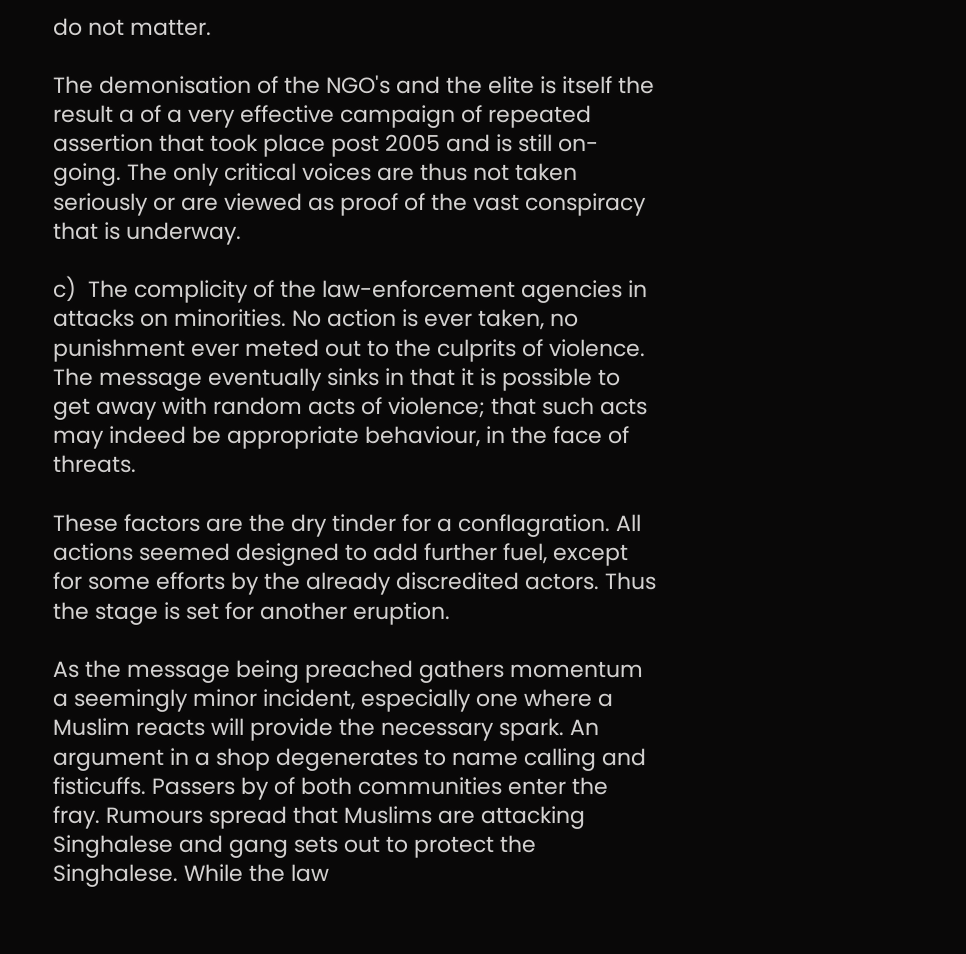do not matter.

The demonisation of the NGO's and the elite is itself the result a of a very effective campaign of repeated assertion that took place post 2005 and is still on-going. The only critical voices are thus not taken seriously or are viewed as proof of the vast conspiracy that is underway.

c)  The complicity of the law-enforcement agencies in attacks on minorities. No action is ever taken, no punishment ever meted out to the culprits of violence. The message eventually sinks in that it is possible to get away with random acts of violence; that such acts may indeed be appropriate behaviour, in the face of threats.

These factors are the dry tinder for a conflagration. All actions seemed designed to add further fuel, except for some efforts by the already discredited actors. Thus the stage is set for another eruption.

As the message being preached gathers momentum a seemingly minor incident, especially one where a Muslim reacts will provide the necessary spark. An argument in a shop degenerates to name calling and fisticuffs. Passers by of both communities enter the fray. Rumours spread that Muslims are attacking Singhalese and gang sets out to protect the Singhalese. While the law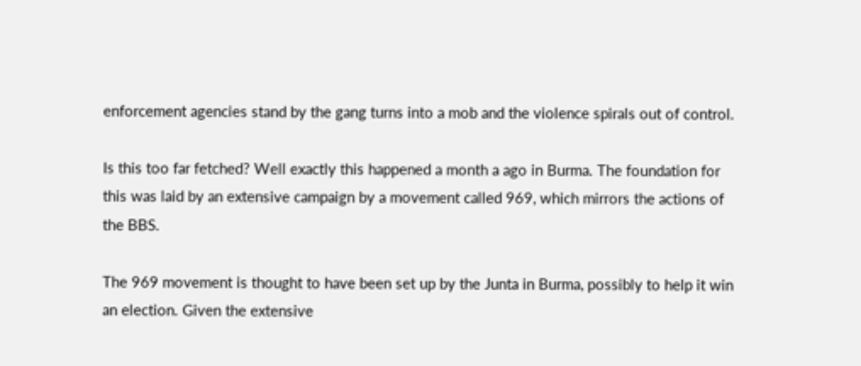enforcement agencies stand by the gang turns into a mob and the violence spirals out of control.

Is this too far fetched? Well exactly this happened a month a ago in Burma. The foundation for this was laid by an extensive campaign by a movement called 969, which mirrors the actions of the BBS.

The 969 movement is thought to have been set up by the Junta in Burma, possibly to help it win an election. Given the extensive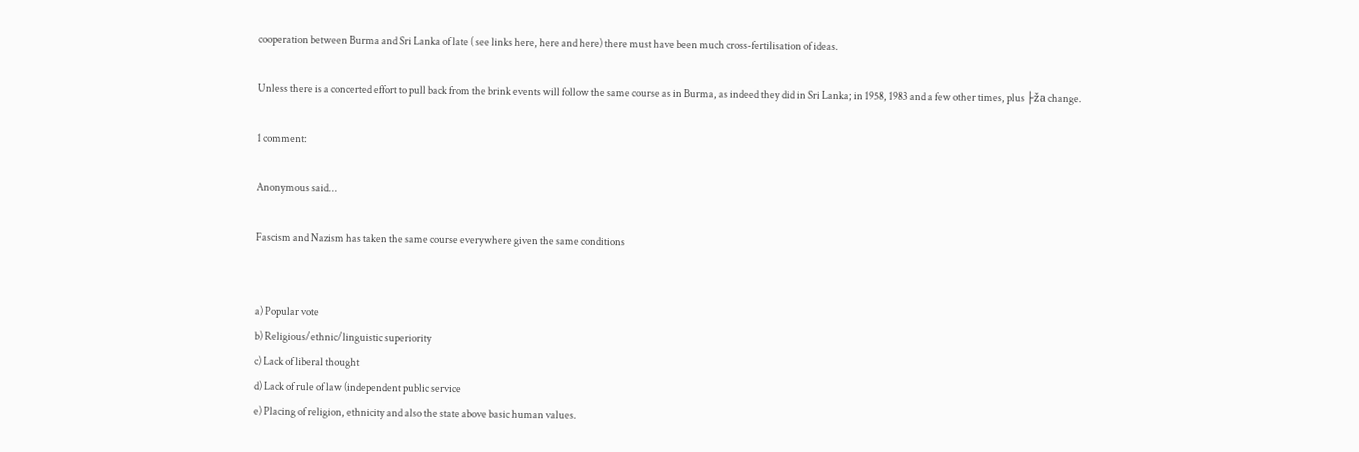cooperation between Burma and Sri Lanka of late ( see links here, here and here) there must have been much cross-fertilisation of ideas.

Unless there is a concerted effort to pull back from the brink events will follow the same course as in Burma, as indeed they did in Sri Lanka; in 1958, 1983 and a few other times, plus ├ža change.

1 comment:

Anonymous said...

Fascism and Nazism has taken the same course everywhere given the same conditions


a) Popular vote
b) Religious/ethnic/linguistic superiority
c) Lack of liberal thought
d) Lack of rule of law (independent public service
e) Placing of religion, ethnicity and also the state above basic human values.